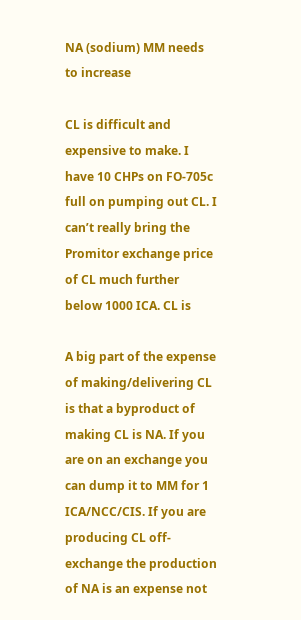NA (sodium) MM needs to increase

CL is difficult and expensive to make. I have 10 CHPs on FO-705c full on pumping out CL. I can’t really bring the Promitor exchange price of CL much further below 1000 ICA. CL is

A big part of the expense of making/delivering CL is that a byproduct of making CL is NA. If you are on an exchange you can dump it to MM for 1 ICA/NCC/CIS. If you are producing CL off-exchange the production of NA is an expense not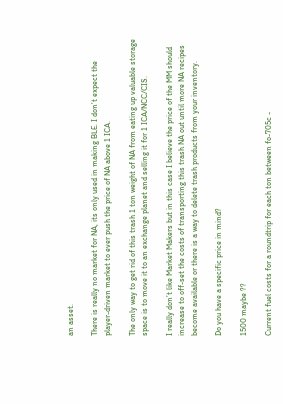an asset.

There is really no market for NA, its only used in making BLE. I don’t expect the player-driven market to ever push the price of NA above 1 ICA.

The only way to get rid of this trash 1 ton weight of NA from eating up valuable storage space is to move it to an exchange planet and selling it for 1 ICA/NCC/CIS.

I really don’t like Market Makers but in this case I believe the price of the MM should increase to off-set the costs of transporting this trash NA out until more NA recipes become available or there is a way to delete trash products from your inventory.

Do you have a specific price in mind?

1500 maybe ??

Current fuel costs for a roundtrip for each ton between fo-705c -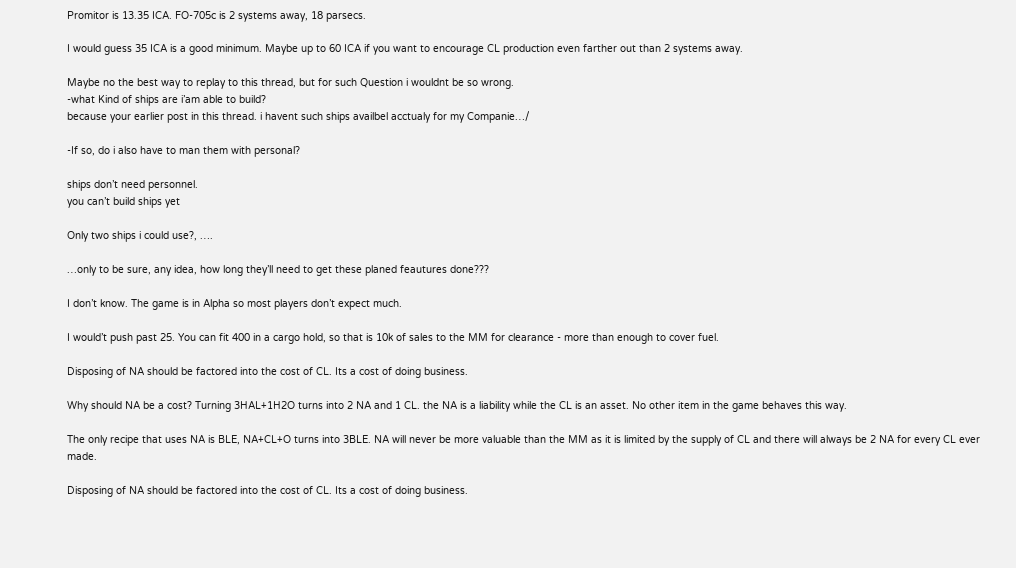Promitor is 13.35 ICA. FO-705c is 2 systems away, 18 parsecs.

I would guess 35 ICA is a good minimum. Maybe up to 60 ICA if you want to encourage CL production even farther out than 2 systems away.

Maybe no the best way to replay to this thread, but for such Question i wouldnt be so wrong.
-what Kind of ships are i’am able to build?
because your earlier post in this thread. i havent such ships availbel acctualy for my Companie…/

-If so, do i also have to man them with personal?

ships don’t need personnel.
you can’t build ships yet

Only two ships i could use?, ….

…only to be sure, any idea, how long they’ll need to get these planed feautures done???

I don’t know. The game is in Alpha so most players don’t expect much.

I would’t push past 25. You can fit 400 in a cargo hold, so that is 10k of sales to the MM for clearance - more than enough to cover fuel.

Disposing of NA should be factored into the cost of CL. Its a cost of doing business.

Why should NA be a cost? Turning 3HAL+1H2O turns into 2 NA and 1 CL. the NA is a liability while the CL is an asset. No other item in the game behaves this way.

The only recipe that uses NA is BLE, NA+CL+O turns into 3BLE. NA will never be more valuable than the MM as it is limited by the supply of CL and there will always be 2 NA for every CL ever made.

Disposing of NA should be factored into the cost of CL. Its a cost of doing business.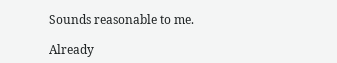Sounds reasonable to me.

Already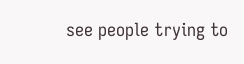see people trying to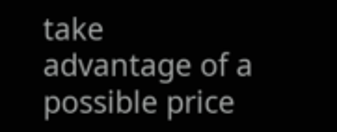take advantage of a possible price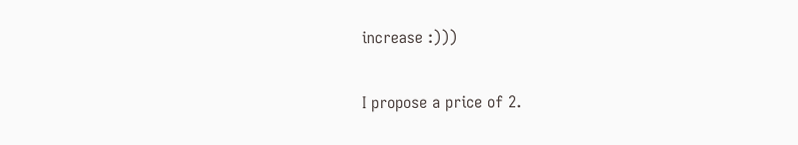increase :)))

I propose a price of 2.